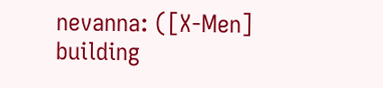nevanna: ([X-Men] building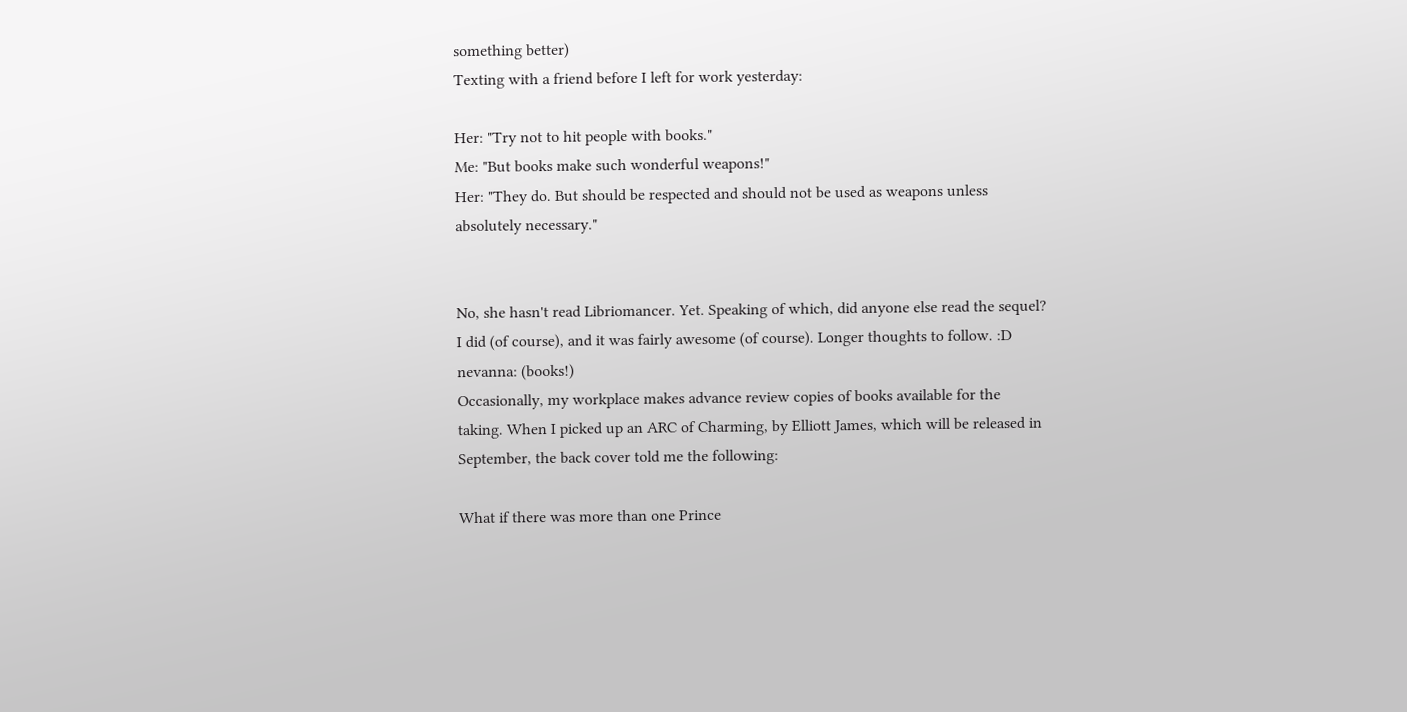something better)
Texting with a friend before I left for work yesterday:

Her: "Try not to hit people with books."
Me: "But books make such wonderful weapons!"
Her: "They do. But should be respected and should not be used as weapons unless absolutely necessary."


No, she hasn't read Libriomancer. Yet. Speaking of which, did anyone else read the sequel? I did (of course), and it was fairly awesome (of course). Longer thoughts to follow. :D
nevanna: (books!)
Occasionally, my workplace makes advance review copies of books available for the taking. When I picked up an ARC of Charming, by Elliott James, which will be released in September, the back cover told me the following:

What if there was more than one Prince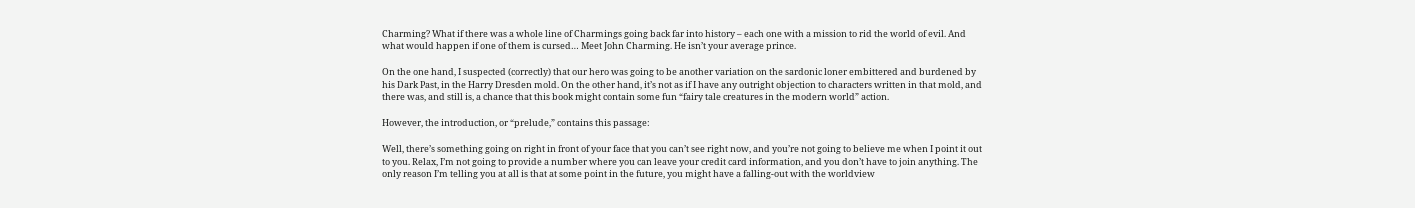Charming? What if there was a whole line of Charmings going back far into history – each one with a mission to rid the world of evil. And what would happen if one of them is cursed… Meet John Charming. He isn’t your average prince.

On the one hand, I suspected (correctly) that our hero was going to be another variation on the sardonic loner embittered and burdened by his Dark Past, in the Harry Dresden mold. On the other hand, it’s not as if I have any outright objection to characters written in that mold, and there was, and still is, a chance that this book might contain some fun “fairy tale creatures in the modern world” action.

However, the introduction, or “prelude,” contains this passage:

Well, there’s something going on right in front of your face that you can’t see right now, and you’re not going to believe me when I point it out to you. Relax, I’m not going to provide a number where you can leave your credit card information, and you don’t have to join anything. The only reason I’m telling you at all is that at some point in the future, you might have a falling-out with the worldview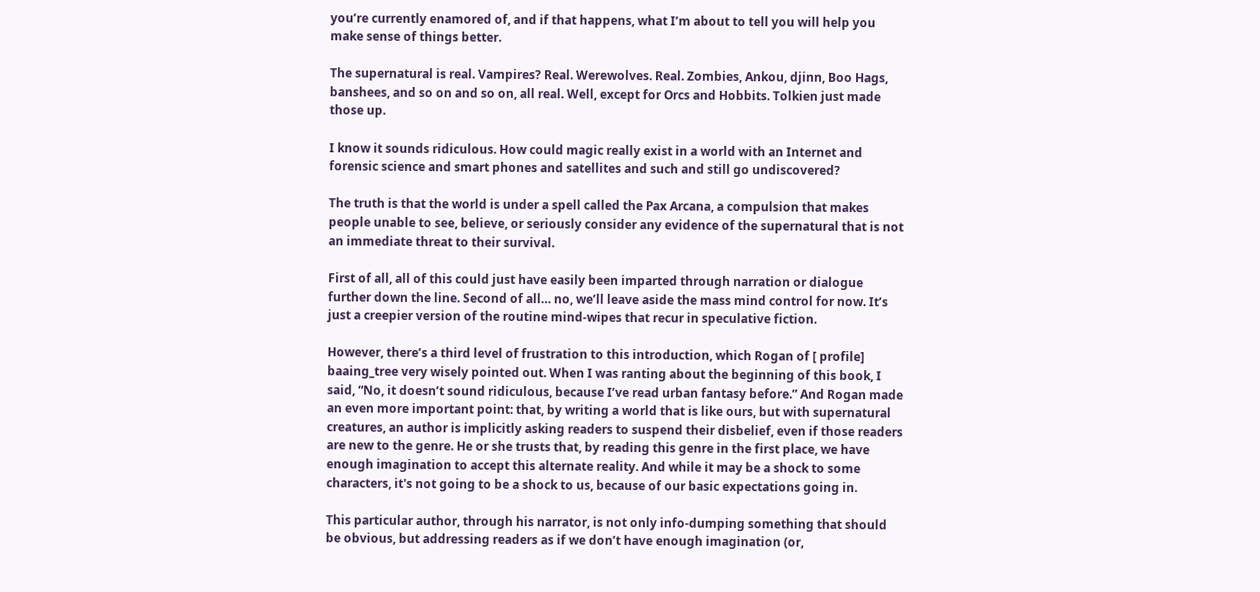you’re currently enamored of, and if that happens, what I’m about to tell you will help you make sense of things better.

The supernatural is real. Vampires? Real. Werewolves. Real. Zombies, Ankou, djinn, Boo Hags, banshees, and so on and so on, all real. Well, except for Orcs and Hobbits. Tolkien just made those up.

I know it sounds ridiculous. How could magic really exist in a world with an Internet and forensic science and smart phones and satellites and such and still go undiscovered?

The truth is that the world is under a spell called the Pax Arcana, a compulsion that makes people unable to see, believe, or seriously consider any evidence of the supernatural that is not an immediate threat to their survival.

First of all, all of this could just have easily been imparted through narration or dialogue further down the line. Second of all… no, we’ll leave aside the mass mind control for now. It’s just a creepier version of the routine mind-wipes that recur in speculative fiction.

However, there’s a third level of frustration to this introduction, which Rogan of [ profile] baaing_tree very wisely pointed out. When I was ranting about the beginning of this book, I said, “No, it doesn’t sound ridiculous, because I’ve read urban fantasy before.” And Rogan made an even more important point: that, by writing a world that is like ours, but with supernatural creatures, an author is implicitly asking readers to suspend their disbelief, even if those readers are new to the genre. He or she trusts that, by reading this genre in the first place, we have enough imagination to accept this alternate reality. And while it may be a shock to some characters, it's not going to be a shock to us, because of our basic expectations going in.

This particular author, through his narrator, is not only info-dumping something that should be obvious, but addressing readers as if we don’t have enough imagination (or,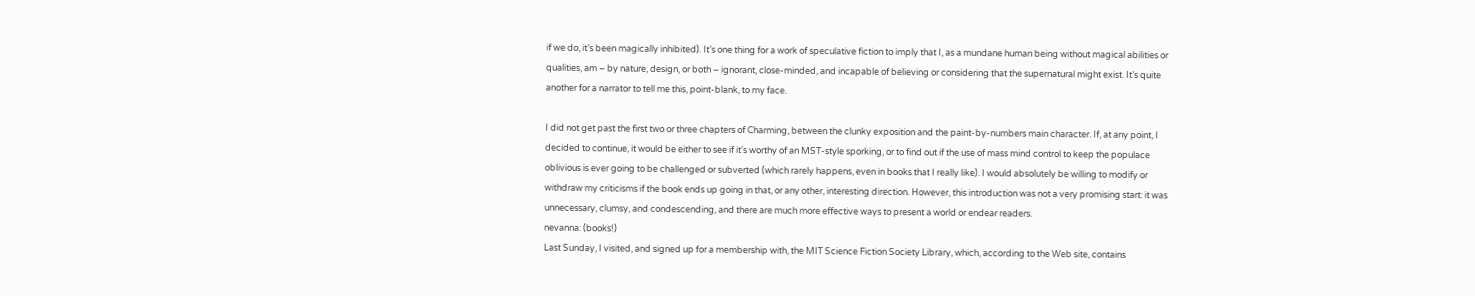if we do, it’s been magically inhibited). It’s one thing for a work of speculative fiction to imply that I, as a mundane human being without magical abilities or qualities, am – by nature, design, or both – ignorant, close-minded, and incapable of believing or considering that the supernatural might exist. It’s quite another for a narrator to tell me this, point-blank, to my face.

I did not get past the first two or three chapters of Charming, between the clunky exposition and the paint-by-numbers main character. If, at any point, I decided to continue, it would be either to see if it's worthy of an MST-style sporking, or to find out if the use of mass mind control to keep the populace oblivious is ever going to be challenged or subverted (which rarely happens, even in books that I really like). I would absolutely be willing to modify or withdraw my criticisms if the book ends up going in that, or any other, interesting direction. However, this introduction was not a very promising start: it was unnecessary, clumsy, and condescending, and there are much more effective ways to present a world or endear readers.
nevanna: (books!)
Last Sunday, I visited, and signed up for a membership with, the MIT Science Fiction Society Library, which, according to the Web site, contains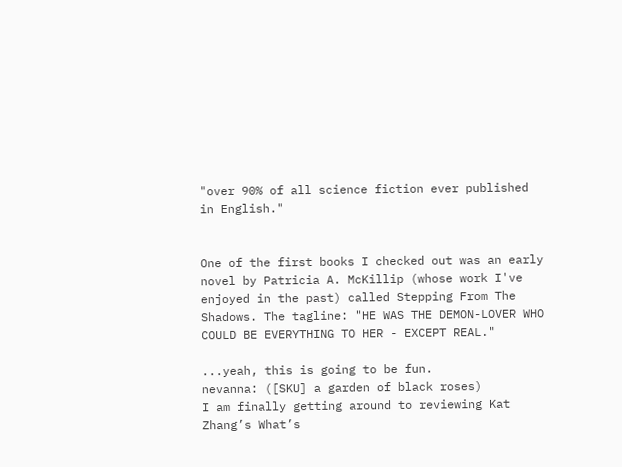"over 90% of all science fiction ever published in English."


One of the first books I checked out was an early novel by Patricia A. McKillip (whose work I've enjoyed in the past) called Stepping From The Shadows. The tagline: "HE WAS THE DEMON-LOVER WHO COULD BE EVERYTHING TO HER - EXCEPT REAL."

...yeah, this is going to be fun.
nevanna: ([SKU] a garden of black roses)
I am finally getting around to reviewing Kat Zhang’s What’s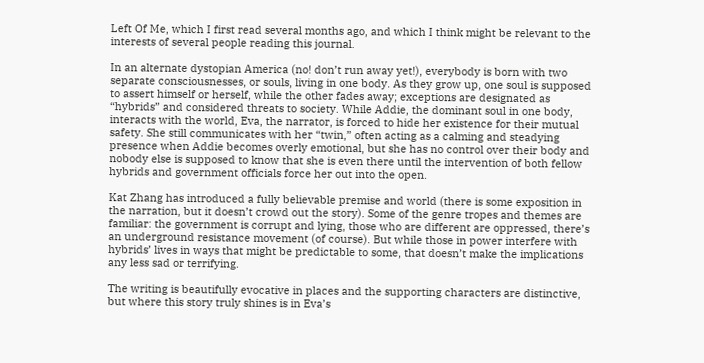Left Of Me, which I first read several months ago, and which I think might be relevant to the interests of several people reading this journal.

In an alternate dystopian America (no! don’t run away yet!), everybody is born with two separate consciousnesses, or souls, living in one body. As they grow up, one soul is supposed to assert himself or herself, while the other fades away; exceptions are designated as “hybrids” and considered threats to society. While Addie, the dominant soul in one body, interacts with the world, Eva, the narrator, is forced to hide her existence for their mutual safety. She still communicates with her “twin,” often acting as a calming and steadying presence when Addie becomes overly emotional, but she has no control over their body and nobody else is supposed to know that she is even there until the intervention of both fellow hybrids and government officials force her out into the open.

Kat Zhang has introduced a fully believable premise and world (there is some exposition in the narration, but it doesn’t crowd out the story). Some of the genre tropes and themes are familiar: the government is corrupt and lying, those who are different are oppressed, there’s an underground resistance movement (of course). But while those in power interfere with hybrids’ lives in ways that might be predictable to some, that doesn’t make the implications any less sad or terrifying.

The writing is beautifully evocative in places and the supporting characters are distinctive, but where this story truly shines is in Eva’s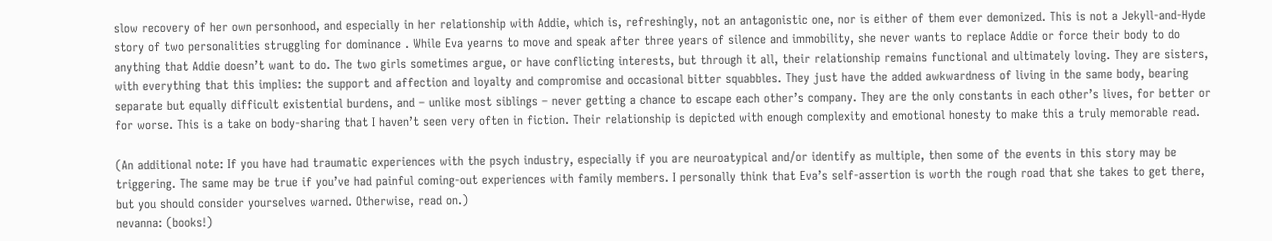slow recovery of her own personhood, and especially in her relationship with Addie, which is, refreshingly, not an antagonistic one, nor is either of them ever demonized. This is not a Jekyll-and-Hyde story of two personalities struggling for dominance . While Eva yearns to move and speak after three years of silence and immobility, she never wants to replace Addie or force their body to do anything that Addie doesn’t want to do. The two girls sometimes argue, or have conflicting interests, but through it all, their relationship remains functional and ultimately loving. They are sisters, with everything that this implies: the support and affection and loyalty and compromise and occasional bitter squabbles. They just have the added awkwardness of living in the same body, bearing separate but equally difficult existential burdens, and – unlike most siblings – never getting a chance to escape each other’s company. They are the only constants in each other’s lives, for better or for worse. This is a take on body-sharing that I haven’t seen very often in fiction. Their relationship is depicted with enough complexity and emotional honesty to make this a truly memorable read.

(An additional note: If you have had traumatic experiences with the psych industry, especially if you are neuroatypical and/or identify as multiple, then some of the events in this story may be triggering. The same may be true if you’ve had painful coming-out experiences with family members. I personally think that Eva’s self-assertion is worth the rough road that she takes to get there, but you should consider yourselves warned. Otherwise, read on.)
nevanna: (books!)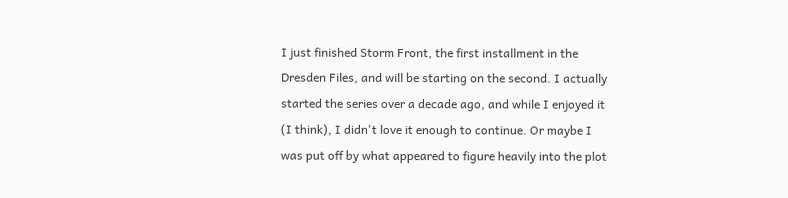I just finished Storm Front, the first installment in the Dresden Files, and will be starting on the second. I actually started the series over a decade ago, and while I enjoyed it (I think), I didn't love it enough to continue. Or maybe I was put off by what appeared to figure heavily into the plot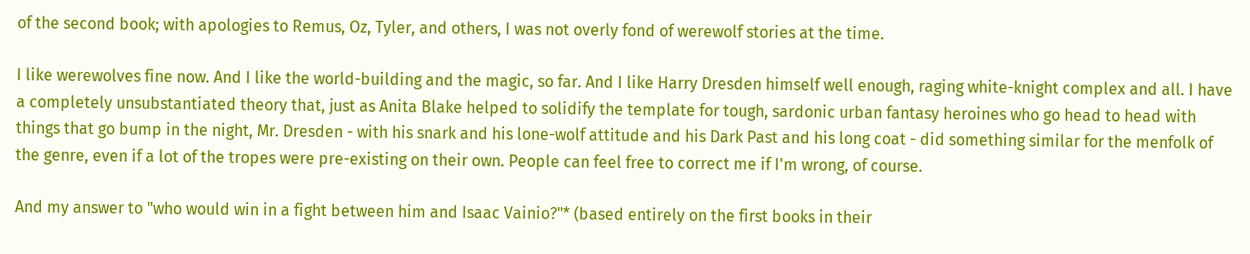of the second book; with apologies to Remus, Oz, Tyler, and others, I was not overly fond of werewolf stories at the time.

I like werewolves fine now. And I like the world-building and the magic, so far. And I like Harry Dresden himself well enough, raging white-knight complex and all. I have a completely unsubstantiated theory that, just as Anita Blake helped to solidify the template for tough, sardonic urban fantasy heroines who go head to head with things that go bump in the night, Mr. Dresden - with his snark and his lone-wolf attitude and his Dark Past and his long coat - did something similar for the menfolk of the genre, even if a lot of the tropes were pre-existing on their own. People can feel free to correct me if I'm wrong, of course.

And my answer to "who would win in a fight between him and Isaac Vainio?"* (based entirely on the first books in their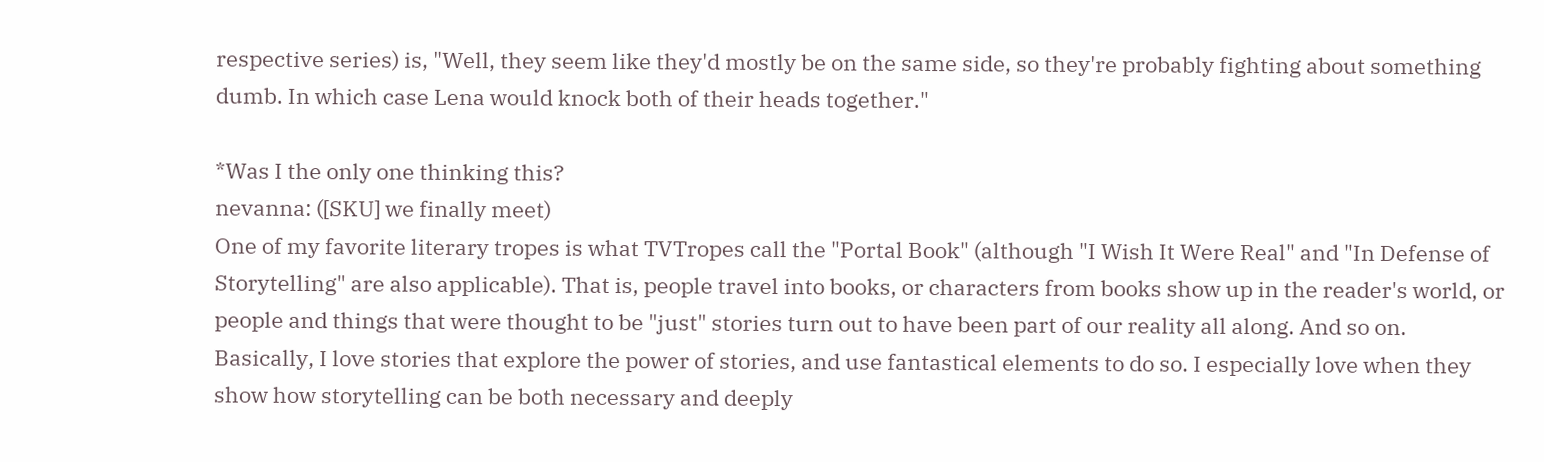respective series) is, "Well, they seem like they'd mostly be on the same side, so they're probably fighting about something dumb. In which case Lena would knock both of their heads together."

*Was I the only one thinking this?
nevanna: ([SKU] we finally meet)
One of my favorite literary tropes is what TVTropes call the "Portal Book" (although "I Wish It Were Real" and "In Defense of Storytelling" are also applicable). That is, people travel into books, or characters from books show up in the reader's world, or people and things that were thought to be "just" stories turn out to have been part of our reality all along. And so on. Basically, I love stories that explore the power of stories, and use fantastical elements to do so. I especially love when they show how storytelling can be both necessary and deeply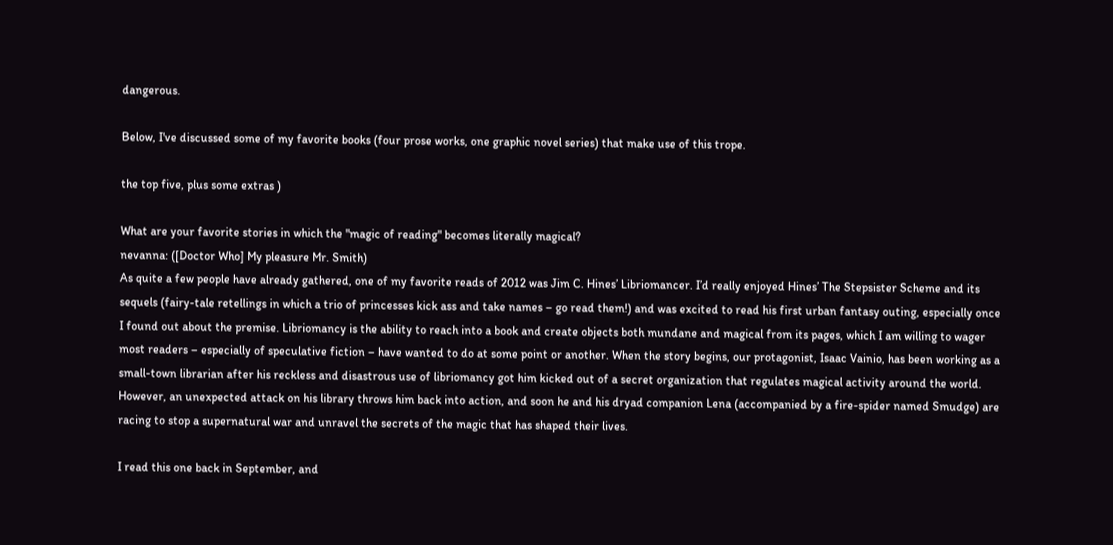dangerous.

Below, I've discussed some of my favorite books (four prose works, one graphic novel series) that make use of this trope.

the top five, plus some extras )

What are your favorite stories in which the "magic of reading" becomes literally magical?
nevanna: ([Doctor Who] My pleasure Mr. Smith)
As quite a few people have already gathered, one of my favorite reads of 2012 was Jim C. Hines’ Libriomancer. I’d really enjoyed Hines’ The Stepsister Scheme and its sequels (fairy-tale retellings in which a trio of princesses kick ass and take names – go read them!) and was excited to read his first urban fantasy outing, especially once I found out about the premise. Libriomancy is the ability to reach into a book and create objects both mundane and magical from its pages, which I am willing to wager most readers – especially of speculative fiction – have wanted to do at some point or another. When the story begins, our protagonist, Isaac Vainio, has been working as a small-town librarian after his reckless and disastrous use of libriomancy got him kicked out of a secret organization that regulates magical activity around the world. However, an unexpected attack on his library throws him back into action, and soon he and his dryad companion Lena (accompanied by a fire-spider named Smudge) are racing to stop a supernatural war and unravel the secrets of the magic that has shaped their lives.

I read this one back in September, and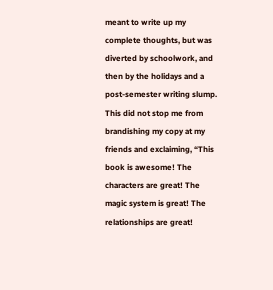meant to write up my complete thoughts, but was diverted by schoolwork, and then by the holidays and a post-semester writing slump. This did not stop me from brandishing my copy at my friends and exclaiming, “This book is awesome! The characters are great! The magic system is great! The relationships are great!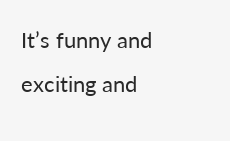It’s funny and exciting and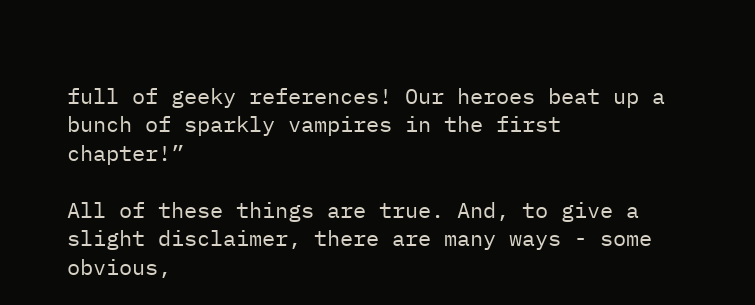full of geeky references! Our heroes beat up a bunch of sparkly vampires in the first chapter!”

All of these things are true. And, to give a slight disclaimer, there are many ways - some obvious,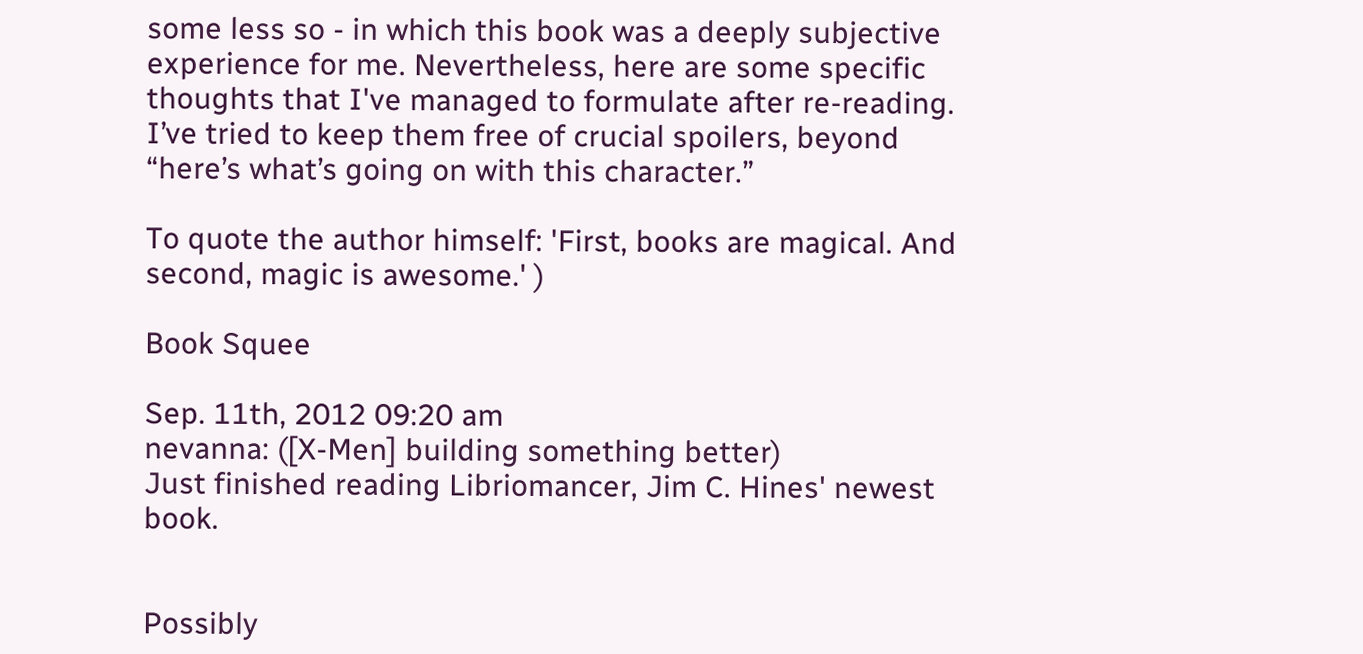some less so - in which this book was a deeply subjective experience for me. Nevertheless, here are some specific thoughts that I've managed to formulate after re-reading. I’ve tried to keep them free of crucial spoilers, beyond “here’s what’s going on with this character.”

To quote the author himself: 'First, books are magical. And second, magic is awesome.' )

Book Squee

Sep. 11th, 2012 09:20 am
nevanna: ([X-Men] building something better)
Just finished reading Libriomancer, Jim C. Hines' newest book.


Possibly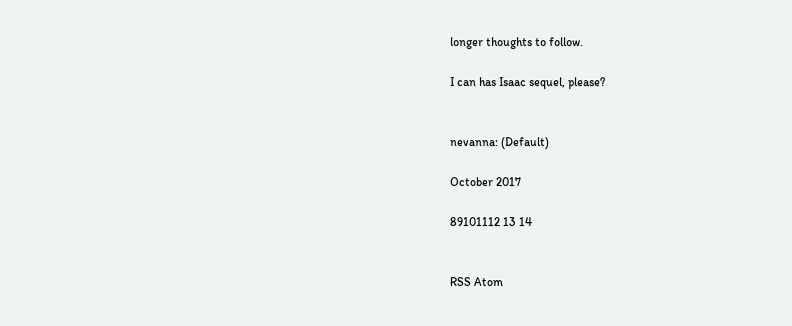longer thoughts to follow.

I can has Isaac sequel, please?


nevanna: (Default)

October 2017

89101112 13 14


RSS Atom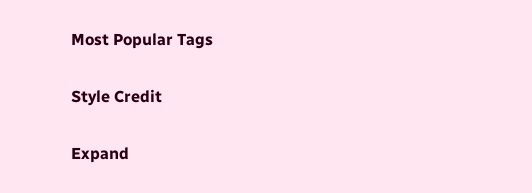Most Popular Tags

Style Credit

Expand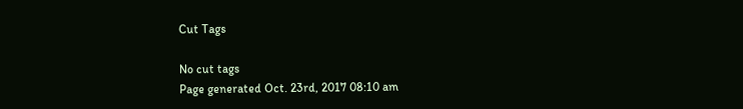Cut Tags

No cut tags
Page generated Oct. 23rd, 2017 08:10 am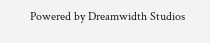Powered by Dreamwidth Studios